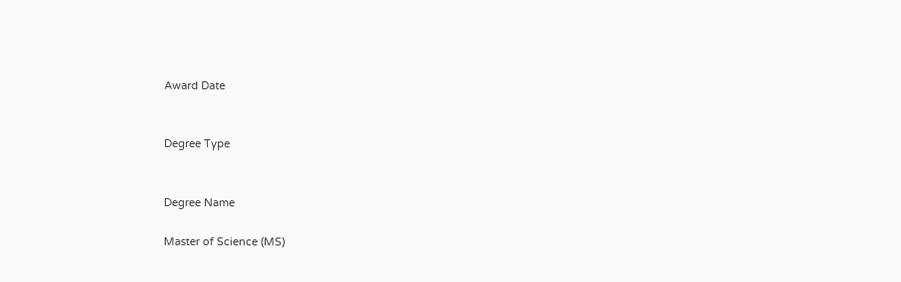Award Date


Degree Type


Degree Name

Master of Science (MS)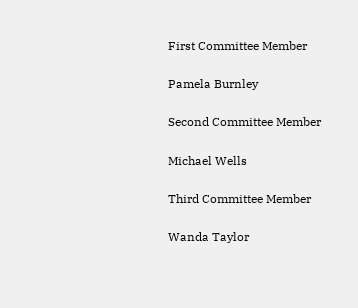First Committee Member

Pamela Burnley

Second Committee Member

Michael Wells

Third Committee Member

Wanda Taylor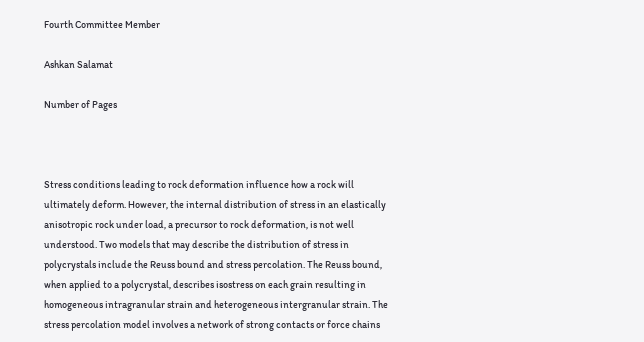Fourth Committee Member

Ashkan Salamat

Number of Pages



Stress conditions leading to rock deformation influence how a rock will ultimately deform. However, the internal distribution of stress in an elastically anisotropic rock under load, a precursor to rock deformation, is not well understood. Two models that may describe the distribution of stress in polycrystals include the Reuss bound and stress percolation. The Reuss bound, when applied to a polycrystal, describes isostress on each grain resulting in homogeneous intragranular strain and heterogeneous intergranular strain. The stress percolation model involves a network of strong contacts or force chains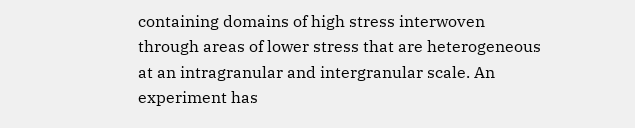containing domains of high stress interwoven through areas of lower stress that are heterogeneous at an intragranular and intergranular scale. An experiment has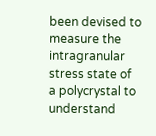been devised to measure the intragranular stress state of a polycrystal to understand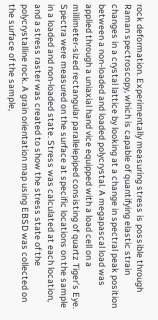rock deformation. Experimentally measuring stress is possible through Raman spectroscopy, which is capable of quantifying elastic strain changes in a crystal lattice by looking at a change in spectral peak position between a non-loaded and loaded polycrystal. A megapascal load was applied through a uniaxial hand vice equipped with a load cell on a millimeter-sized rectangular parallelepiped consisting of quartz Tiger’s Eye. Spectra were measured on the surface at specific locations on the sample in a loaded and non-loaded state. Stress was calculated at each location, and a stress raster was created to show the stress state of the polycrystalline rock. A grain orientation map using EBSD was collected on the surface of the sample,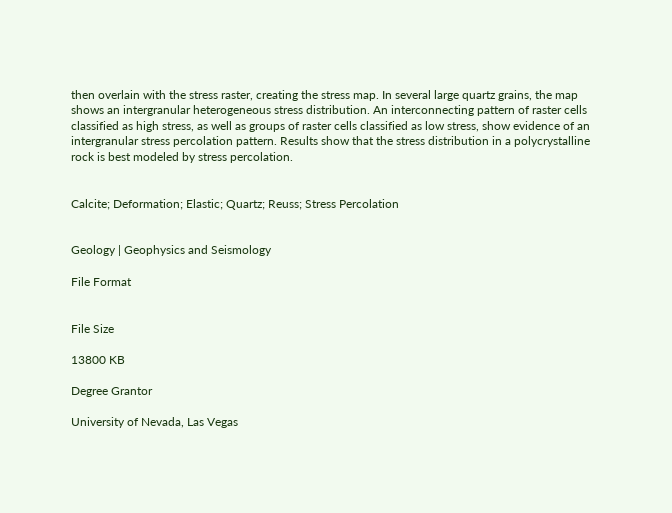then overlain with the stress raster, creating the stress map. In several large quartz grains, the map shows an intergranular heterogeneous stress distribution. An interconnecting pattern of raster cells classified as high stress, as well as groups of raster cells classified as low stress, show evidence of an intergranular stress percolation pattern. Results show that the stress distribution in a polycrystalline rock is best modeled by stress percolation.


Calcite; Deformation; Elastic; Quartz; Reuss; Stress Percolation


Geology | Geophysics and Seismology

File Format


File Size

13800 KB

Degree Grantor

University of Nevada, Las Vegas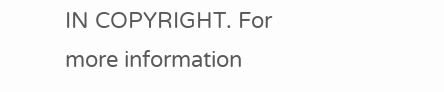IN COPYRIGHT. For more information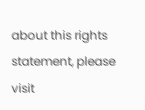about this rights statement, please visit